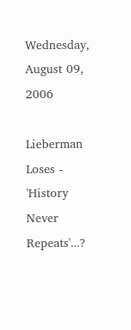Wednesday, August 09, 2006

Lieberman Loses - 'History Never Repeats'...?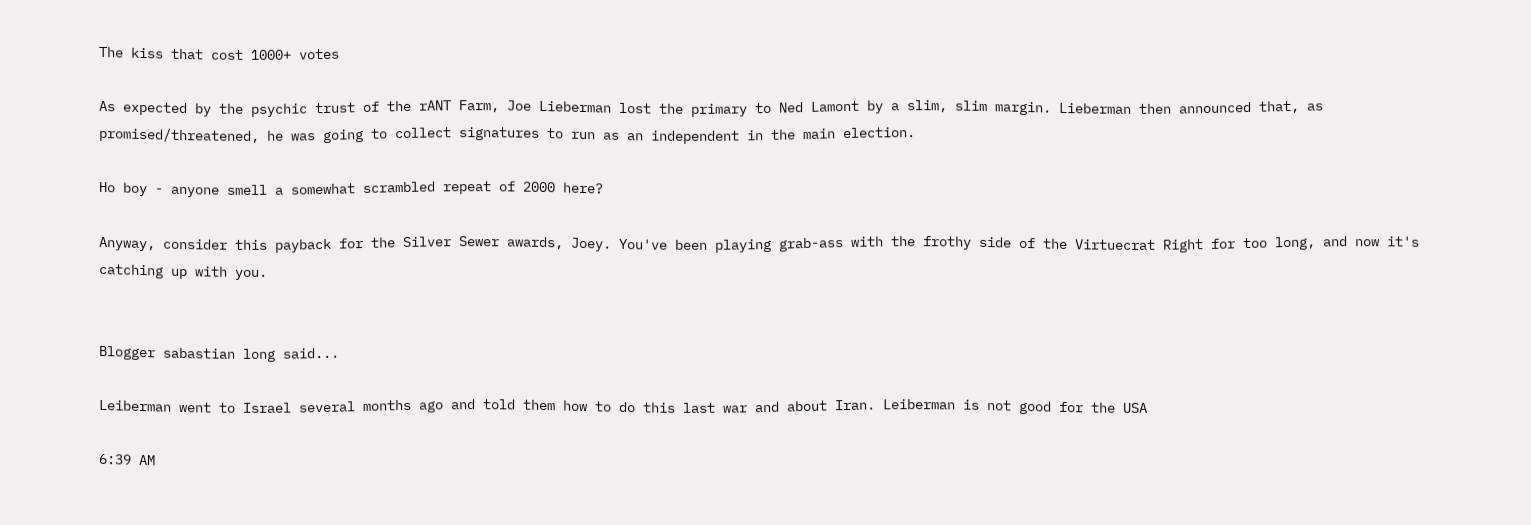The kiss that cost 1000+ votes

As expected by the psychic trust of the rANT Farm, Joe Lieberman lost the primary to Ned Lamont by a slim, slim margin. Lieberman then announced that, as promised/threatened, he was going to collect signatures to run as an independent in the main election.

Ho boy - anyone smell a somewhat scrambled repeat of 2000 here?

Anyway, consider this payback for the Silver Sewer awards, Joey. You've been playing grab-ass with the frothy side of the Virtuecrat Right for too long, and now it's catching up with you.


Blogger sabastian long said...

Leiberman went to Israel several months ago and told them how to do this last war and about Iran. Leiberman is not good for the USA

6:39 AM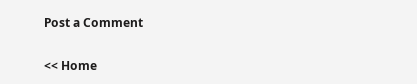Post a Comment

<< Home